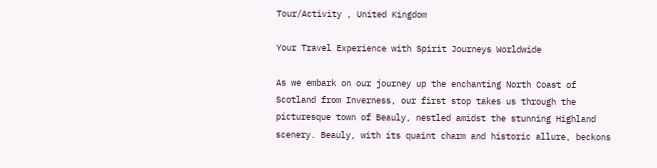Tour/Activity , United Kingdom

Your Travel Experience with Spirit Journeys Worldwide

As we embark on our journey up the enchanting North Coast of Scotland from Inverness, our first stop takes us through the picturesque town of Beauly, nestled amidst the stunning Highland scenery. Beauly, with its quaint charm and historic allure, beckons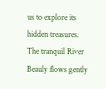us to explore its hidden treasures. The tranquil River Beauly flows gently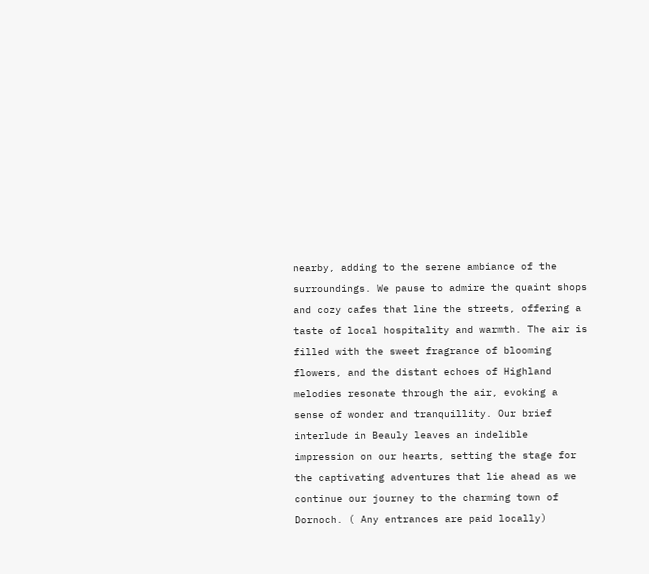nearby, adding to the serene ambiance of the surroundings. We pause to admire the quaint shops and cozy cafes that line the streets, offering a taste of local hospitality and warmth. The air is filled with the sweet fragrance of blooming flowers, and the distant echoes of Highland melodies resonate through the air, evoking a sense of wonder and tranquillity. Our brief interlude in Beauly leaves an indelible impression on our hearts, setting the stage for the captivating adventures that lie ahead as we continue our journey to the charming town of Dornoch. ( Any entrances are paid locally)